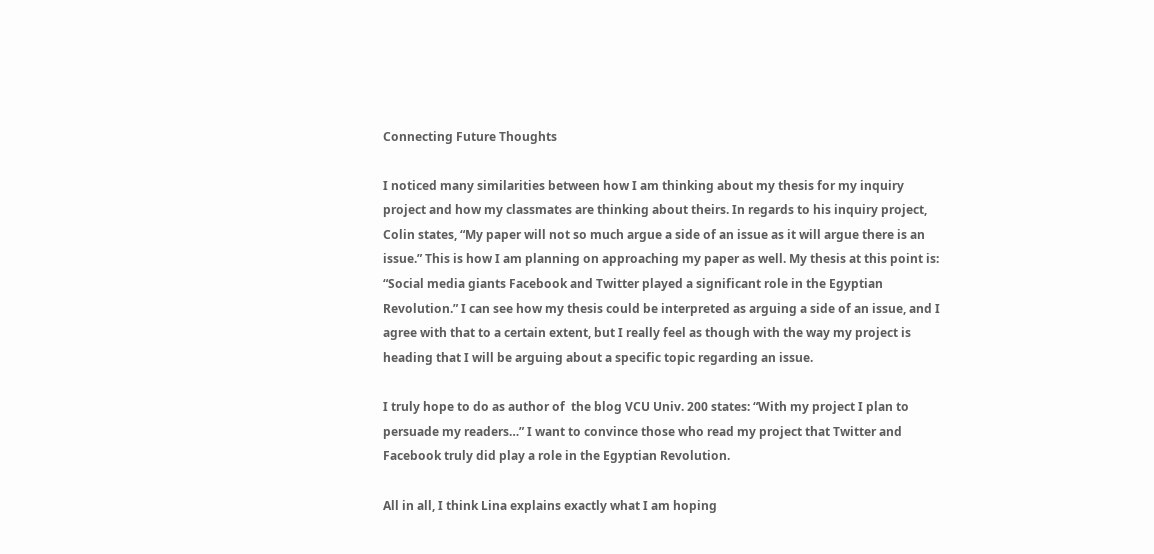Connecting Future Thoughts

I noticed many similarities between how I am thinking about my thesis for my inquiry project and how my classmates are thinking about theirs. In regards to his inquiry project, Colin states, “My paper will not so much argue a side of an issue as it will argue there is an issue.” This is how I am planning on approaching my paper as well. My thesis at this point is: “Social media giants Facebook and Twitter played a significant role in the Egyptian Revolution.” I can see how my thesis could be interpreted as arguing a side of an issue, and I agree with that to a certain extent, but I really feel as though with the way my project is heading that I will be arguing about a specific topic regarding an issue.

I truly hope to do as author of  the blog VCU Univ. 200 states: “With my project I plan to persuade my readers…” I want to convince those who read my project that Twitter and Facebook truly did play a role in the Egyptian Revolution.

All in all, I think Lina explains exactly what I am hoping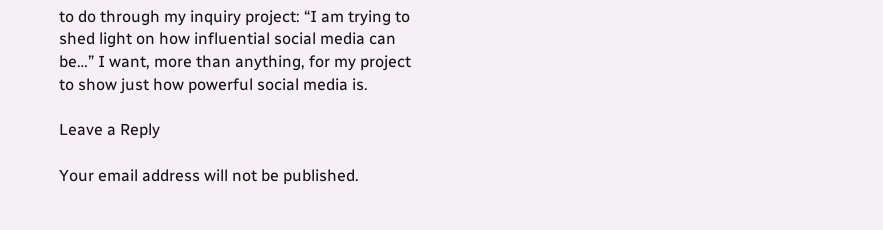to do through my inquiry project: “I am trying to shed light on how influential social media can be…” I want, more than anything, for my project to show just how powerful social media is.

Leave a Reply

Your email address will not be published.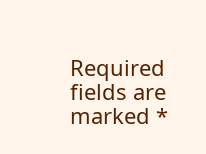Required fields are marked *